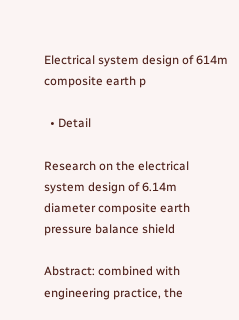Electrical system design of 614m composite earth p

  • Detail

Research on the electrical system design of 6.14m diameter composite earth pressure balance shield

Abstract: combined with engineering practice, the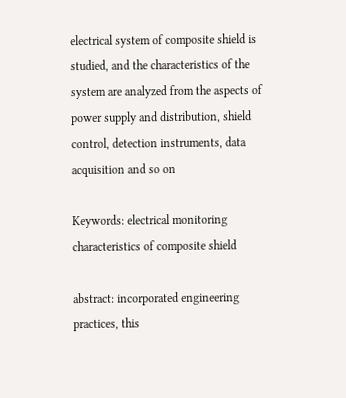electrical system of composite shield is studied, and the characteristics of the system are analyzed from the aspects of power supply and distribution, shield control, detection instruments, data acquisition and so on

Keywords: electrical monitoring characteristics of composite shield

abstract: incorporated engineering practices, this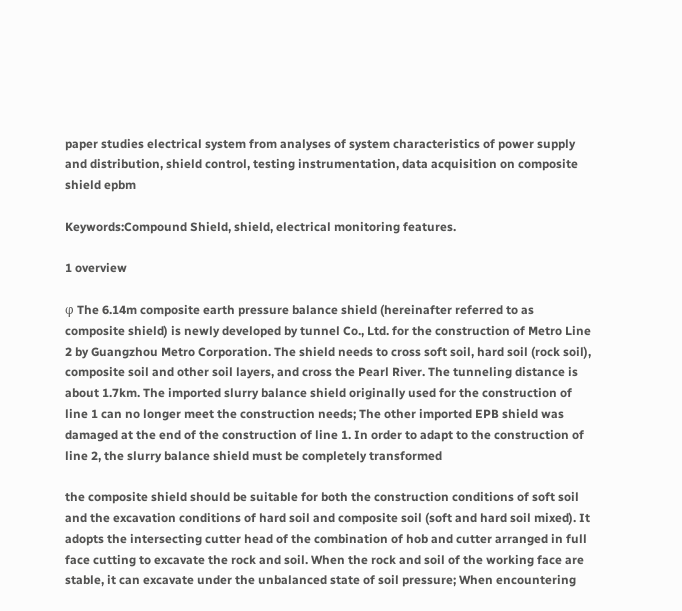paper studies electrical system from analyses of system characteristics of power supply and distribution, shield control, testing instrumentation, data acquisition on composite shield epbm

Keywords:Compound Shield, shield, electrical monitoring features.

1 overview

φ The 6.14m composite earth pressure balance shield (hereinafter referred to as composite shield) is newly developed by tunnel Co., Ltd. for the construction of Metro Line 2 by Guangzhou Metro Corporation. The shield needs to cross soft soil, hard soil (rock soil), composite soil and other soil layers, and cross the Pearl River. The tunneling distance is about 1.7km. The imported slurry balance shield originally used for the construction of line 1 can no longer meet the construction needs; The other imported EPB shield was damaged at the end of the construction of line 1. In order to adapt to the construction of line 2, the slurry balance shield must be completely transformed

the composite shield should be suitable for both the construction conditions of soft soil and the excavation conditions of hard soil and composite soil (soft and hard soil mixed). It adopts the intersecting cutter head of the combination of hob and cutter arranged in full face cutting to excavate the rock and soil. When the rock and soil of the working face are stable, it can excavate under the unbalanced state of soil pressure; When encountering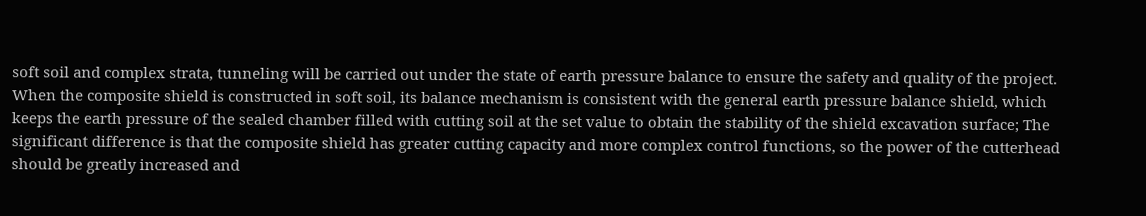soft soil and complex strata, tunneling will be carried out under the state of earth pressure balance to ensure the safety and quality of the project. When the composite shield is constructed in soft soil, its balance mechanism is consistent with the general earth pressure balance shield, which keeps the earth pressure of the sealed chamber filled with cutting soil at the set value to obtain the stability of the shield excavation surface; The significant difference is that the composite shield has greater cutting capacity and more complex control functions, so the power of the cutterhead should be greatly increased and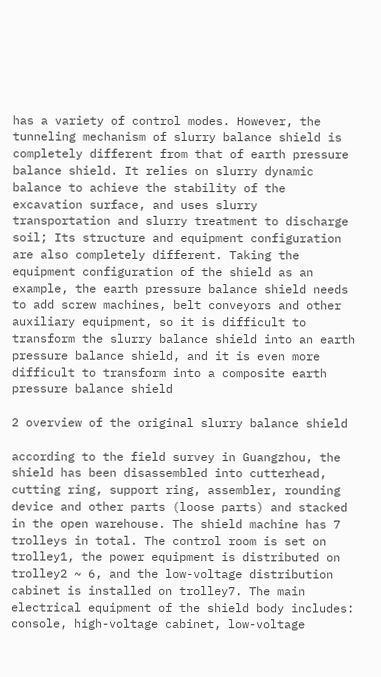has a variety of control modes. However, the tunneling mechanism of slurry balance shield is completely different from that of earth pressure balance shield. It relies on slurry dynamic balance to achieve the stability of the excavation surface, and uses slurry transportation and slurry treatment to discharge soil; Its structure and equipment configuration are also completely different. Taking the equipment configuration of the shield as an example, the earth pressure balance shield needs to add screw machines, belt conveyors and other auxiliary equipment, so it is difficult to transform the slurry balance shield into an earth pressure balance shield, and it is even more difficult to transform into a composite earth pressure balance shield

2 overview of the original slurry balance shield

according to the field survey in Guangzhou, the shield has been disassembled into cutterhead, cutting ring, support ring, assembler, rounding device and other parts (loose parts) and stacked in the open warehouse. The shield machine has 7 trolleys in total. The control room is set on trolley1, the power equipment is distributed on trolley2 ~ 6, and the low-voltage distribution cabinet is installed on trolley7. The main electrical equipment of the shield body includes: console, high-voltage cabinet, low-voltage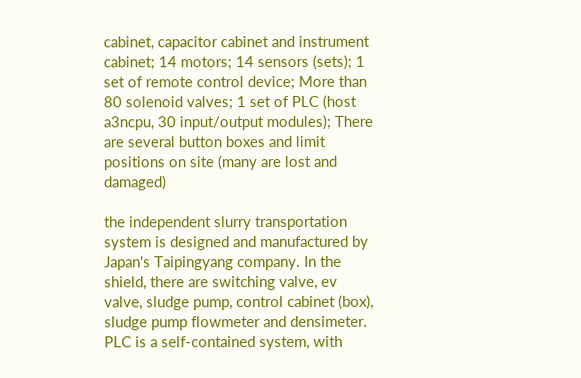cabinet, capacitor cabinet and instrument cabinet; 14 motors; 14 sensors (sets); 1 set of remote control device; More than 80 solenoid valves; 1 set of PLC (host a3ncpu, 30 input/output modules); There are several button boxes and limit positions on site (many are lost and damaged)

the independent slurry transportation system is designed and manufactured by Japan's Taipingyang company. In the shield, there are switching valve, ev valve, sludge pump, control cabinet (box), sludge pump flowmeter and densimeter. PLC is a self-contained system, with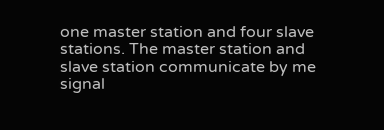one master station and four slave stations. The master station and slave station communicate by me signal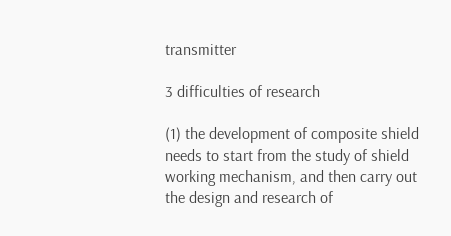transmitter

3 difficulties of research

(1) the development of composite shield needs to start from the study of shield working mechanism, and then carry out the design and research of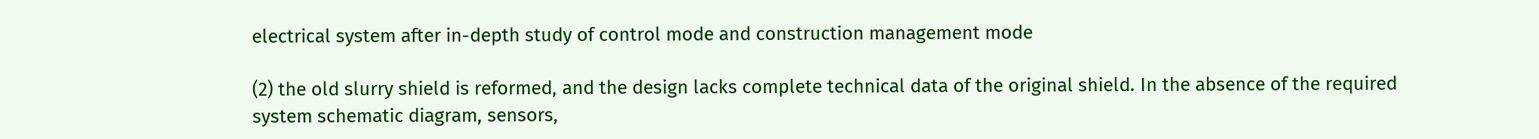electrical system after in-depth study of control mode and construction management mode

(2) the old slurry shield is reformed, and the design lacks complete technical data of the original shield. In the absence of the required system schematic diagram, sensors,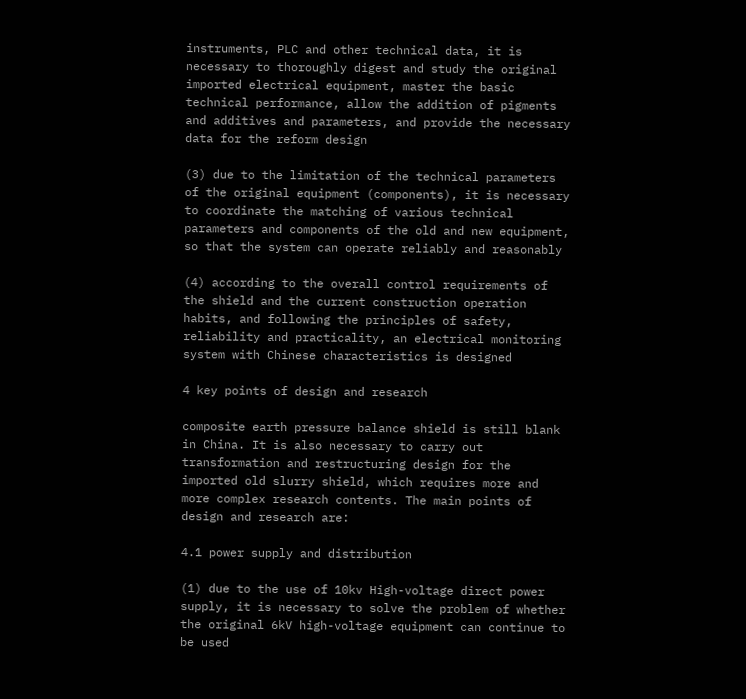instruments, PLC and other technical data, it is necessary to thoroughly digest and study the original imported electrical equipment, master the basic technical performance, allow the addition of pigments and additives and parameters, and provide the necessary data for the reform design

(3) due to the limitation of the technical parameters of the original equipment (components), it is necessary to coordinate the matching of various technical parameters and components of the old and new equipment, so that the system can operate reliably and reasonably

(4) according to the overall control requirements of the shield and the current construction operation habits, and following the principles of safety, reliability and practicality, an electrical monitoring system with Chinese characteristics is designed

4 key points of design and research

composite earth pressure balance shield is still blank in China. It is also necessary to carry out transformation and restructuring design for the imported old slurry shield, which requires more and more complex research contents. The main points of design and research are:

4.1 power supply and distribution

(1) due to the use of 10kv High-voltage direct power supply, it is necessary to solve the problem of whether the original 6kV high-voltage equipment can continue to be used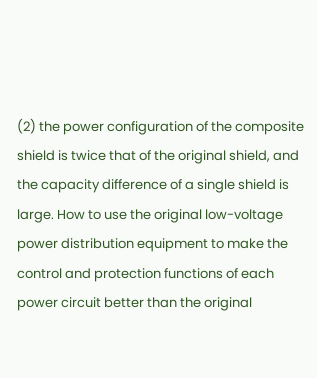(2) the power configuration of the composite shield is twice that of the original shield, and the capacity difference of a single shield is large. How to use the original low-voltage power distribution equipment to make the control and protection functions of each power circuit better than the original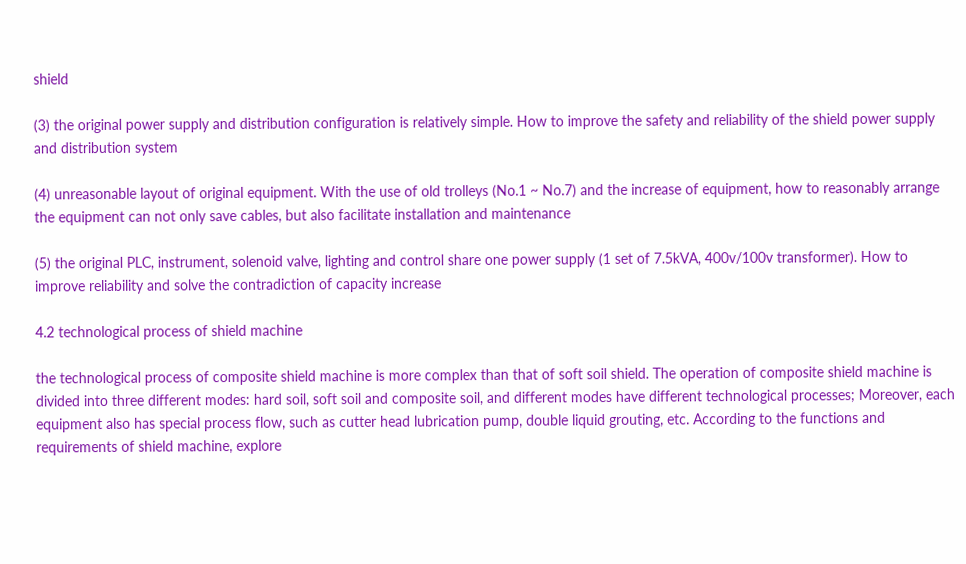shield

(3) the original power supply and distribution configuration is relatively simple. How to improve the safety and reliability of the shield power supply and distribution system

(4) unreasonable layout of original equipment. With the use of old trolleys (No.1 ~ No.7) and the increase of equipment, how to reasonably arrange the equipment can not only save cables, but also facilitate installation and maintenance

(5) the original PLC, instrument, solenoid valve, lighting and control share one power supply (1 set of 7.5kVA, 400v/100v transformer). How to improve reliability and solve the contradiction of capacity increase

4.2 technological process of shield machine

the technological process of composite shield machine is more complex than that of soft soil shield. The operation of composite shield machine is divided into three different modes: hard soil, soft soil and composite soil, and different modes have different technological processes; Moreover, each equipment also has special process flow, such as cutter head lubrication pump, double liquid grouting, etc. According to the functions and requirements of shield machine, explore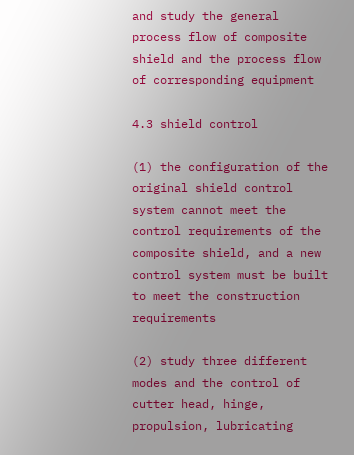and study the general process flow of composite shield and the process flow of corresponding equipment

4.3 shield control

(1) the configuration of the original shield control system cannot meet the control requirements of the composite shield, and a new control system must be built to meet the construction requirements

(2) study three different modes and the control of cutter head, hinge, propulsion, lubricating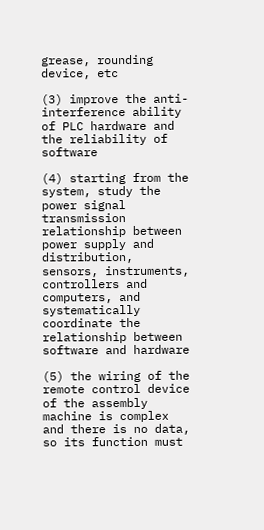grease, rounding device, etc

(3) improve the anti-interference ability of PLC hardware and the reliability of software

(4) starting from the system, study the power signal transmission relationship between power supply and distribution, sensors, instruments, controllers and computers, and systematically coordinate the relationship between software and hardware

(5) the wiring of the remote control device of the assembly machine is complex and there is no data, so its function must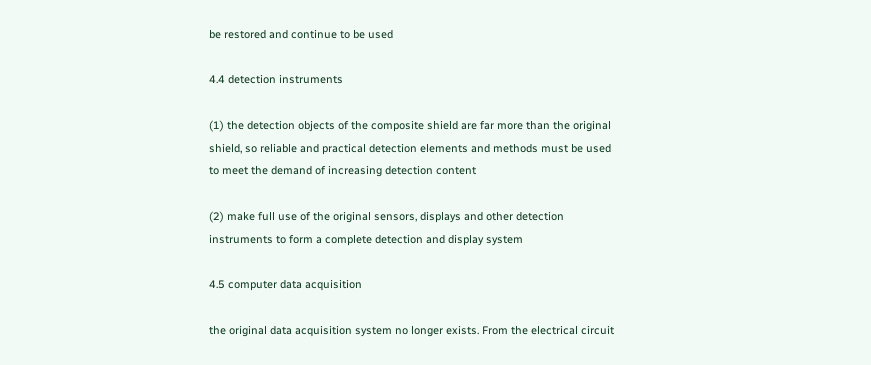be restored and continue to be used

4.4 detection instruments

(1) the detection objects of the composite shield are far more than the original shield, so reliable and practical detection elements and methods must be used to meet the demand of increasing detection content

(2) make full use of the original sensors, displays and other detection instruments to form a complete detection and display system

4.5 computer data acquisition

the original data acquisition system no longer exists. From the electrical circuit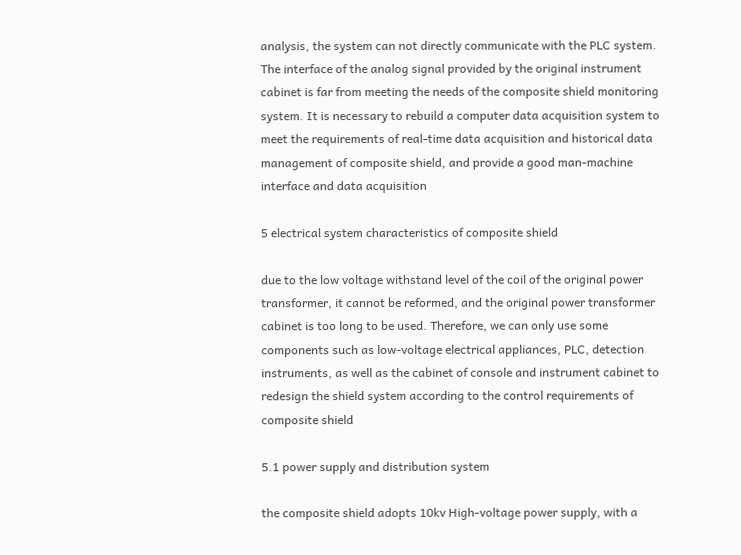analysis, the system can not directly communicate with the PLC system. The interface of the analog signal provided by the original instrument cabinet is far from meeting the needs of the composite shield monitoring system. It is necessary to rebuild a computer data acquisition system to meet the requirements of real-time data acquisition and historical data management of composite shield, and provide a good man-machine interface and data acquisition

5 electrical system characteristics of composite shield

due to the low voltage withstand level of the coil of the original power transformer, it cannot be reformed, and the original power transformer cabinet is too long to be used. Therefore, we can only use some components such as low-voltage electrical appliances, PLC, detection instruments, as well as the cabinet of console and instrument cabinet to redesign the shield system according to the control requirements of composite shield

5.1 power supply and distribution system

the composite shield adopts 10kv High-voltage power supply, with a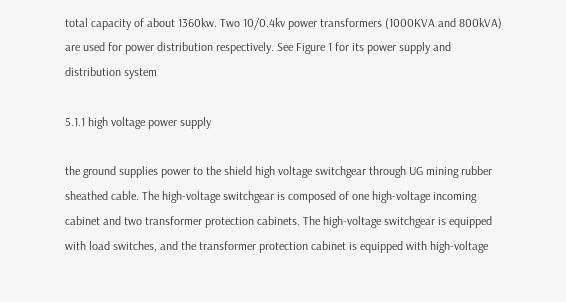total capacity of about 1360kw. Two 10/0.4kv power transformers (1000KVA and 800kVA) are used for power distribution respectively. See Figure 1 for its power supply and distribution system

5.1.1 high voltage power supply

the ground supplies power to the shield high voltage switchgear through UG mining rubber sheathed cable. The high-voltage switchgear is composed of one high-voltage incoming cabinet and two transformer protection cabinets. The high-voltage switchgear is equipped with load switches, and the transformer protection cabinet is equipped with high-voltage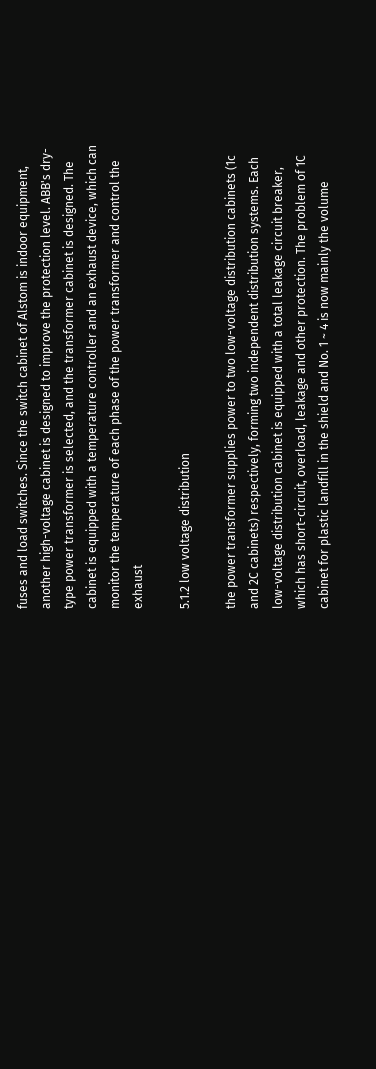fuses and load switches. Since the switch cabinet of Alstom is indoor equipment, another high-voltage cabinet is designed to improve the protection level. ABB's dry-type power transformer is selected, and the transformer cabinet is designed. The cabinet is equipped with a temperature controller and an exhaust device, which can monitor the temperature of each phase of the power transformer and control the exhaust

5.1.2 low voltage distribution

the power transformer supplies power to two low-voltage distribution cabinets (1c and 2C cabinets) respectively, forming two independent distribution systems. Each low-voltage distribution cabinet is equipped with a total leakage circuit breaker, which has short-circuit, overload, leakage and other protection. The problem of 1C cabinet for plastic landfill in the shield and No. 1 ~ 4 is now mainly the volume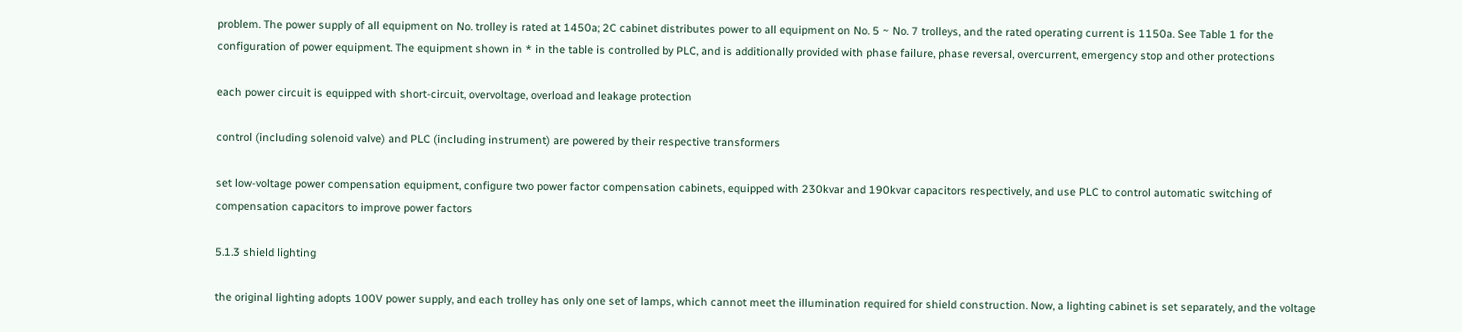problem. The power supply of all equipment on No. trolley is rated at 1450a; 2C cabinet distributes power to all equipment on No. 5 ~ No. 7 trolleys, and the rated operating current is 1150a. See Table 1 for the configuration of power equipment. The equipment shown in * in the table is controlled by PLC, and is additionally provided with phase failure, phase reversal, overcurrent, emergency stop and other protections

each power circuit is equipped with short-circuit, overvoltage, overload and leakage protection

control (including solenoid valve) and PLC (including instrument) are powered by their respective transformers

set low-voltage power compensation equipment, configure two power factor compensation cabinets, equipped with 230kvar and 190kvar capacitors respectively, and use PLC to control automatic switching of compensation capacitors to improve power factors

5.1.3 shield lighting

the original lighting adopts 100V power supply, and each trolley has only one set of lamps, which cannot meet the illumination required for shield construction. Now, a lighting cabinet is set separately, and the voltage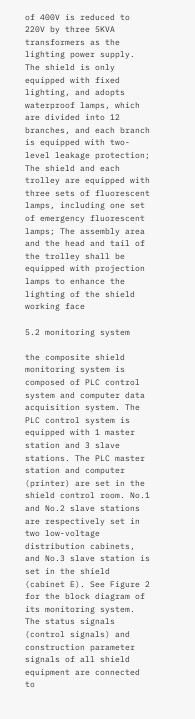of 400V is reduced to 220V by three 5KVA transformers as the lighting power supply. The shield is only equipped with fixed lighting, and adopts waterproof lamps, which are divided into 12 branches, and each branch is equipped with two-level leakage protection; The shield and each trolley are equipped with three sets of fluorescent lamps, including one set of emergency fluorescent lamps; The assembly area and the head and tail of the trolley shall be equipped with projection lamps to enhance the lighting of the shield working face

5.2 monitoring system

the composite shield monitoring system is composed of PLC control system and computer data acquisition system. The PLC control system is equipped with 1 master station and 3 slave stations. The PLC master station and computer (printer) are set in the shield control room. No.1 and No.2 slave stations are respectively set in two low-voltage distribution cabinets, and No.3 slave station is set in the shield (cabinet E). See Figure 2 for the block diagram of its monitoring system. The status signals (control signals) and construction parameter signals of all shield equipment are connected to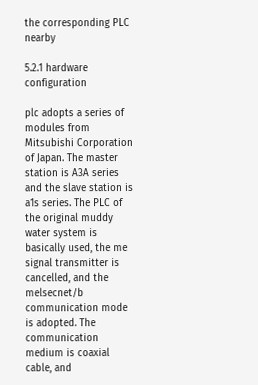the corresponding PLC nearby

5.2.1 hardware configuration

plc adopts a series of modules from Mitsubishi Corporation of Japan. The master station is A3A series and the slave station is a1s series. The PLC of the original muddy water system is basically used, the me signal transmitter is cancelled, and the melsecnet/b communication mode is adopted. The communication medium is coaxial cable, and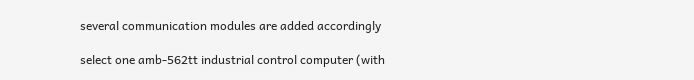several communication modules are added accordingly

select one amb-562tt industrial control computer (with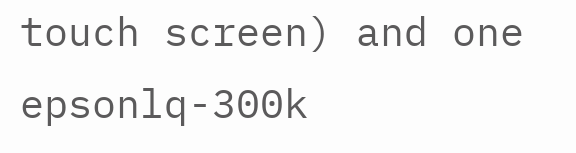touch screen) and one epsonlq-300k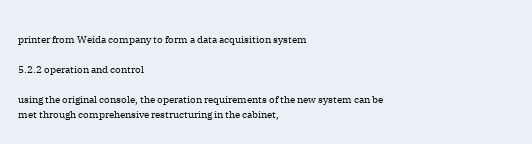printer from Weida company to form a data acquisition system

5.2.2 operation and control

using the original console, the operation requirements of the new system can be met through comprehensive restructuring in the cabinet,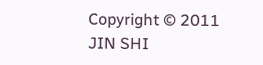Copyright © 2011 JIN SHI